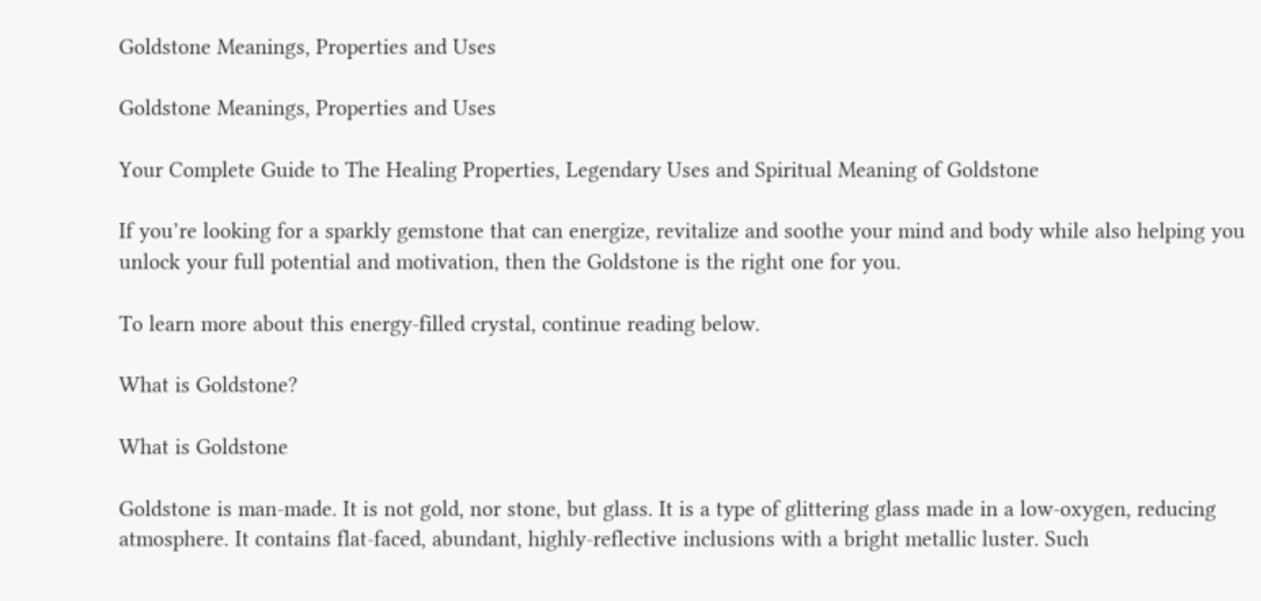Goldstone Meanings, Properties and Uses

Goldstone Meanings, Properties and Uses

Your Complete Guide to The Healing Properties, Legendary Uses and Spiritual Meaning of Goldstone

If you’re looking for a sparkly gemstone that can energize, revitalize and soothe your mind and body while also helping you unlock your full potential and motivation, then the Goldstone is the right one for you.

To learn more about this energy-filled crystal, continue reading below.

What is Goldstone?

What is Goldstone

Goldstone is man-made. It is not gold, nor stone, but glass. It is a type of glittering glass made in a low-oxygen, reducing atmosphere. It contains flat-faced, abundant, highly-reflective inclusions with a bright metallic luster. Such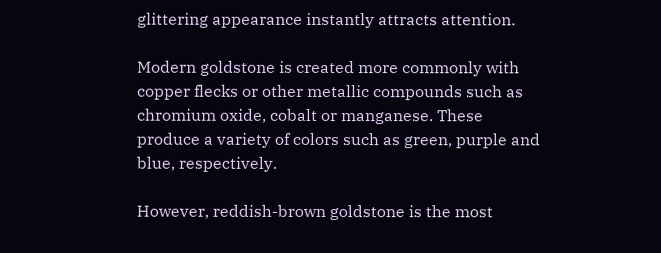glittering appearance instantly attracts attention.

Modern goldstone is created more commonly with copper flecks or other metallic compounds such as chromium oxide, cobalt or manganese. These produce a variety of colors such as green, purple and blue, respectively.

However, reddish-brown goldstone is the most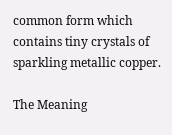common form which contains tiny crystals of sparkling metallic copper.

The Meaning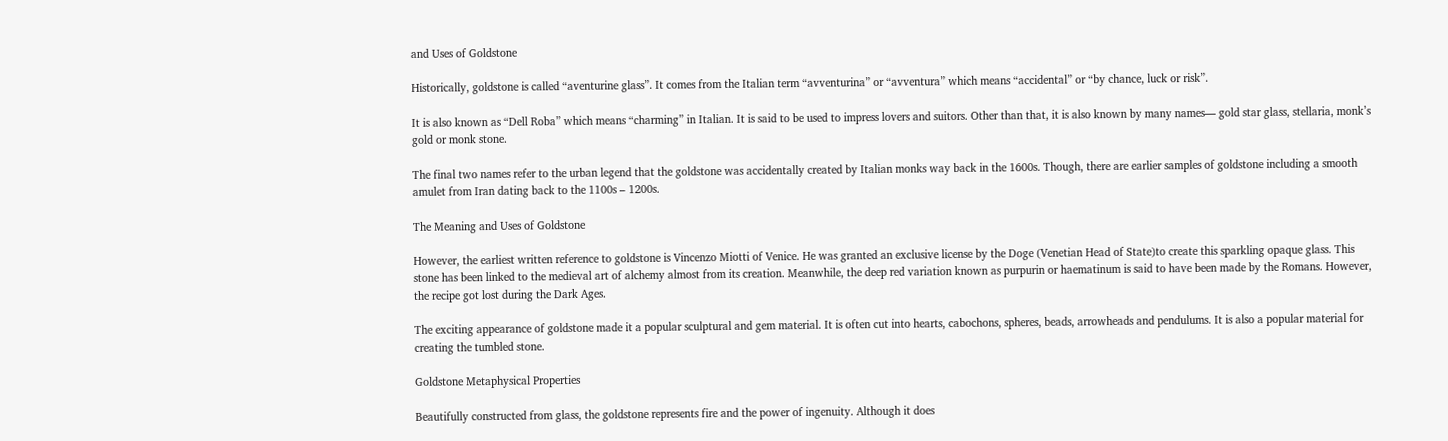and Uses of Goldstone

Historically, goldstone is called “aventurine glass”. It comes from the Italian term “avventurina” or “avventura” which means “accidental” or “by chance, luck or risk”.

It is also known as “Dell Roba” which means “charming” in Italian. It is said to be used to impress lovers and suitors. Other than that, it is also known by many names— gold star glass, stellaria, monk’s gold or monk stone.

The final two names refer to the urban legend that the goldstone was accidentally created by Italian monks way back in the 1600s. Though, there are earlier samples of goldstone including a smooth amulet from Iran dating back to the 1100s – 1200s.

The Meaning and Uses of Goldstone

However, the earliest written reference to goldstone is Vincenzo Miotti of Venice. He was granted an exclusive license by the Doge (Venetian Head of State)to create this sparkling opaque glass. This stone has been linked to the medieval art of alchemy almost from its creation. Meanwhile, the deep red variation known as purpurin or haematinum is said to have been made by the Romans. However, the recipe got lost during the Dark Ages.

The exciting appearance of goldstone made it a popular sculptural and gem material. It is often cut into hearts, cabochons, spheres, beads, arrowheads and pendulums. It is also a popular material for creating the tumbled stone.

Goldstone Metaphysical Properties

Beautifully constructed from glass, the goldstone represents fire and the power of ingenuity. Although it does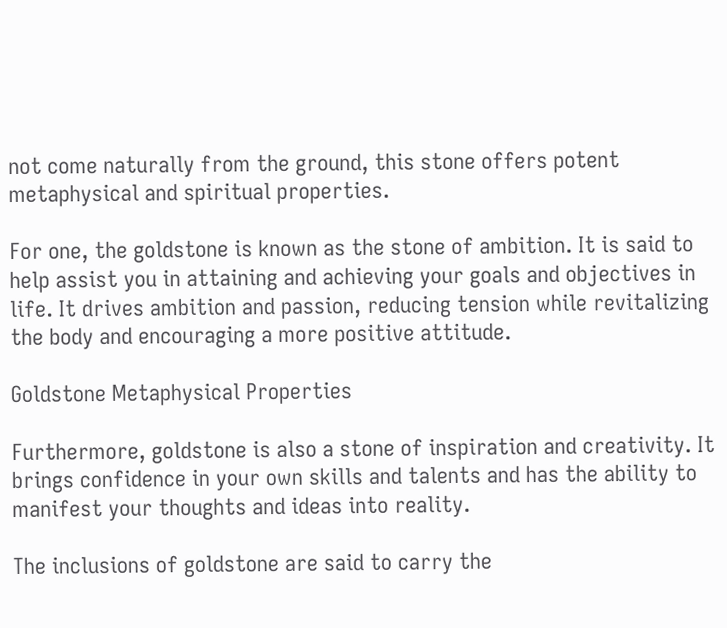not come naturally from the ground, this stone offers potent metaphysical and spiritual properties.

For one, the goldstone is known as the stone of ambition. It is said to help assist you in attaining and achieving your goals and objectives in life. It drives ambition and passion, reducing tension while revitalizing the body and encouraging a more positive attitude.

Goldstone Metaphysical Properties

Furthermore, goldstone is also a stone of inspiration and creativity. It brings confidence in your own skills and talents and has the ability to manifest your thoughts and ideas into reality.

The inclusions of goldstone are said to carry the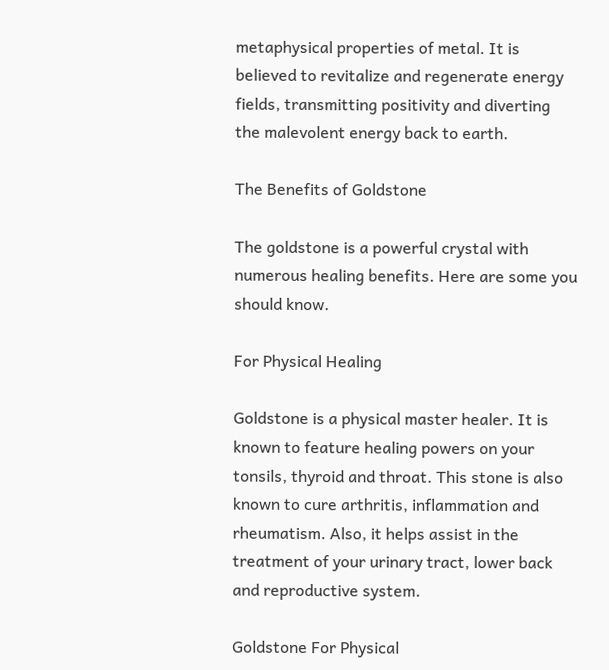metaphysical properties of metal. It is believed to revitalize and regenerate energy fields, transmitting positivity and diverting the malevolent energy back to earth.

The Benefits of Goldstone

The goldstone is a powerful crystal with numerous healing benefits. Here are some you should know.

For Physical Healing

Goldstone is a physical master healer. It is known to feature healing powers on your tonsils, thyroid and throat. This stone is also known to cure arthritis, inflammation and rheumatism. Also, it helps assist in the treatment of your urinary tract, lower back and reproductive system.

Goldstone For Physical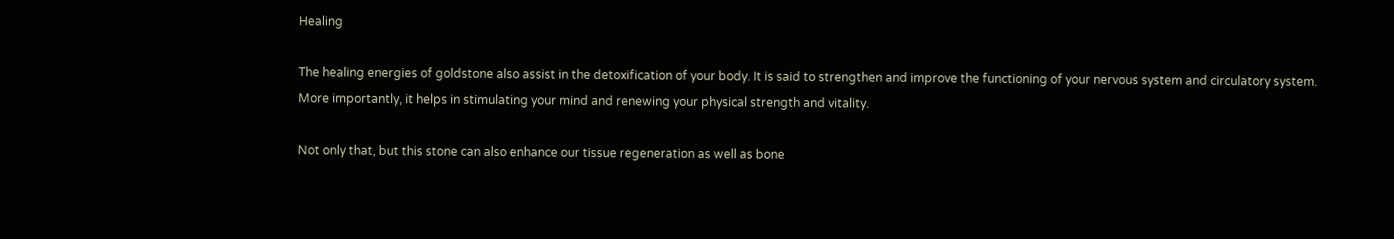Healing

The healing energies of goldstone also assist in the detoxification of your body. It is said to strengthen and improve the functioning of your nervous system and circulatory system. More importantly, it helps in stimulating your mind and renewing your physical strength and vitality.

Not only that, but this stone can also enhance our tissue regeneration as well as bone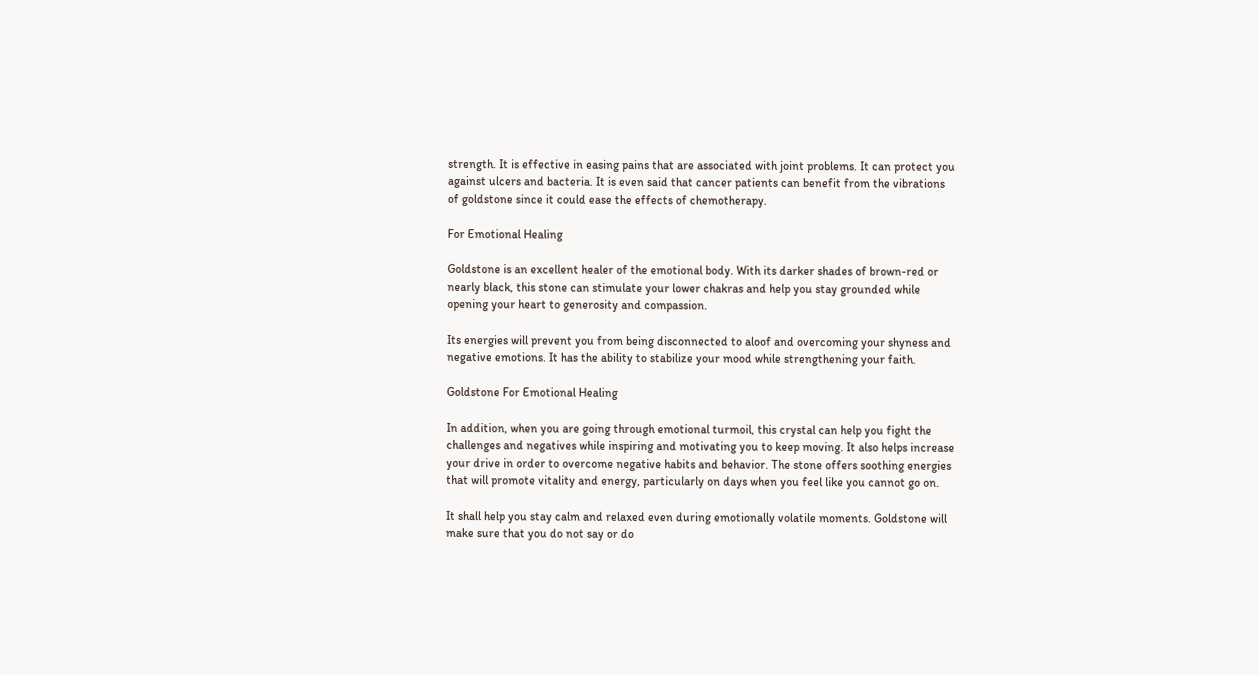strength. It is effective in easing pains that are associated with joint problems. It can protect you against ulcers and bacteria. It is even said that cancer patients can benefit from the vibrations of goldstone since it could ease the effects of chemotherapy.

For Emotional Healing

Goldstone is an excellent healer of the emotional body. With its darker shades of brown-red or nearly black, this stone can stimulate your lower chakras and help you stay grounded while opening your heart to generosity and compassion.

Its energies will prevent you from being disconnected to aloof and overcoming your shyness and negative emotions. It has the ability to stabilize your mood while strengthening your faith.

Goldstone For Emotional Healing

In addition, when you are going through emotional turmoil, this crystal can help you fight the challenges and negatives while inspiring and motivating you to keep moving. It also helps increase your drive in order to overcome negative habits and behavior. The stone offers soothing energies that will promote vitality and energy, particularly on days when you feel like you cannot go on.

It shall help you stay calm and relaxed even during emotionally volatile moments. Goldstone will make sure that you do not say or do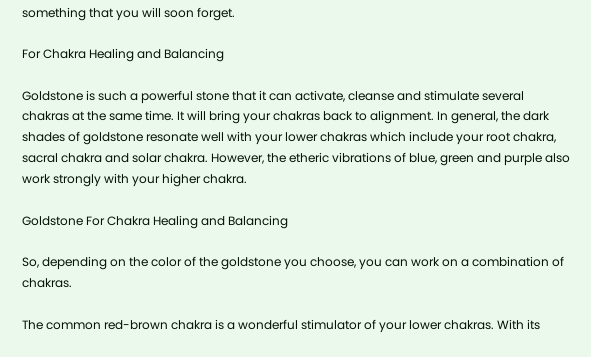something that you will soon forget.

For Chakra Healing and Balancing

Goldstone is such a powerful stone that it can activate, cleanse and stimulate several chakras at the same time. It will bring your chakras back to alignment. In general, the dark shades of goldstone resonate well with your lower chakras which include your root chakra, sacral chakra and solar chakra. However, the etheric vibrations of blue, green and purple also work strongly with your higher chakra.

Goldstone For Chakra Healing and Balancing

So, depending on the color of the goldstone you choose, you can work on a combination of chakras.

The common red-brown chakra is a wonderful stimulator of your lower chakras. With its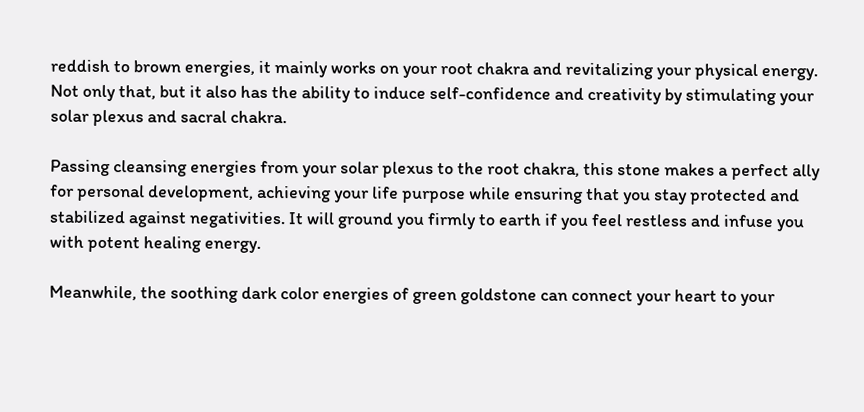reddish to brown energies, it mainly works on your root chakra and revitalizing your physical energy. Not only that, but it also has the ability to induce self-confidence and creativity by stimulating your solar plexus and sacral chakra.

Passing cleansing energies from your solar plexus to the root chakra, this stone makes a perfect ally for personal development, achieving your life purpose while ensuring that you stay protected and stabilized against negativities. It will ground you firmly to earth if you feel restless and infuse you with potent healing energy.

Meanwhile, the soothing dark color energies of green goldstone can connect your heart to your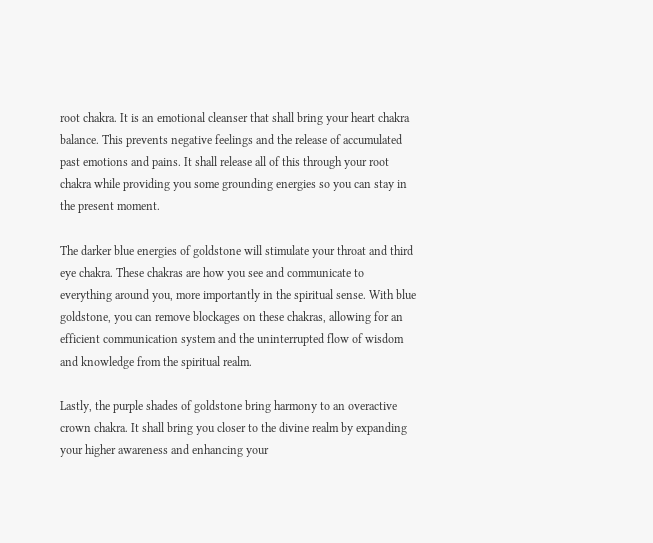root chakra. It is an emotional cleanser that shall bring your heart chakra balance. This prevents negative feelings and the release of accumulated past emotions and pains. It shall release all of this through your root chakra while providing you some grounding energies so you can stay in the present moment.

The darker blue energies of goldstone will stimulate your throat and third eye chakra. These chakras are how you see and communicate to everything around you, more importantly in the spiritual sense. With blue goldstone, you can remove blockages on these chakras, allowing for an efficient communication system and the uninterrupted flow of wisdom and knowledge from the spiritual realm.

Lastly, the purple shades of goldstone bring harmony to an overactive crown chakra. It shall bring you closer to the divine realm by expanding your higher awareness and enhancing your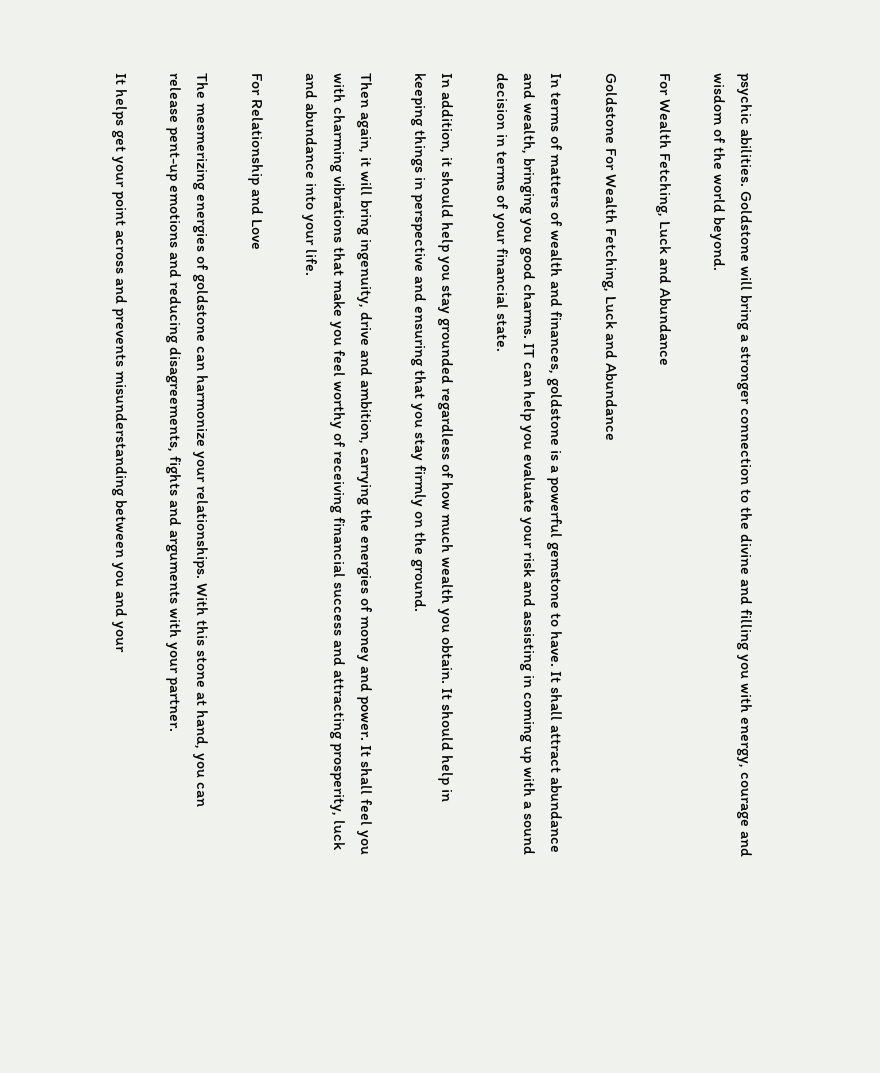psychic abilities. Goldstone will bring a stronger connection to the divine and filling you with energy, courage and wisdom of the world beyond.

For Wealth Fetching, Luck and Abundance

Goldstone For Wealth Fetching, Luck and Abundance

In terms of matters of wealth and finances, goldstone is a powerful gemstone to have. It shall attract abundance and wealth, bringing you good charms. IT can help you evaluate your risk and assisting in coming up with a sound decision in terms of your financial state.

In addition, it should help you stay grounded regardless of how much wealth you obtain. It should help in keeping things in perspective and ensuring that you stay firmly on the ground.

Then again, it will bring ingenuity, drive and ambition, carrying the energies of money and power. It shall feel you with charming vibrations that make you feel worthy of receiving financial success and attracting prosperity, luck and abundance into your life.

For Relationship and Love

The mesmerizing energies of goldstone can harmonize your relationships. With this stone at hand, you can release pent-up emotions and reducing disagreements, fights and arguments with your partner.

It helps get your point across and prevents misunderstanding between you and your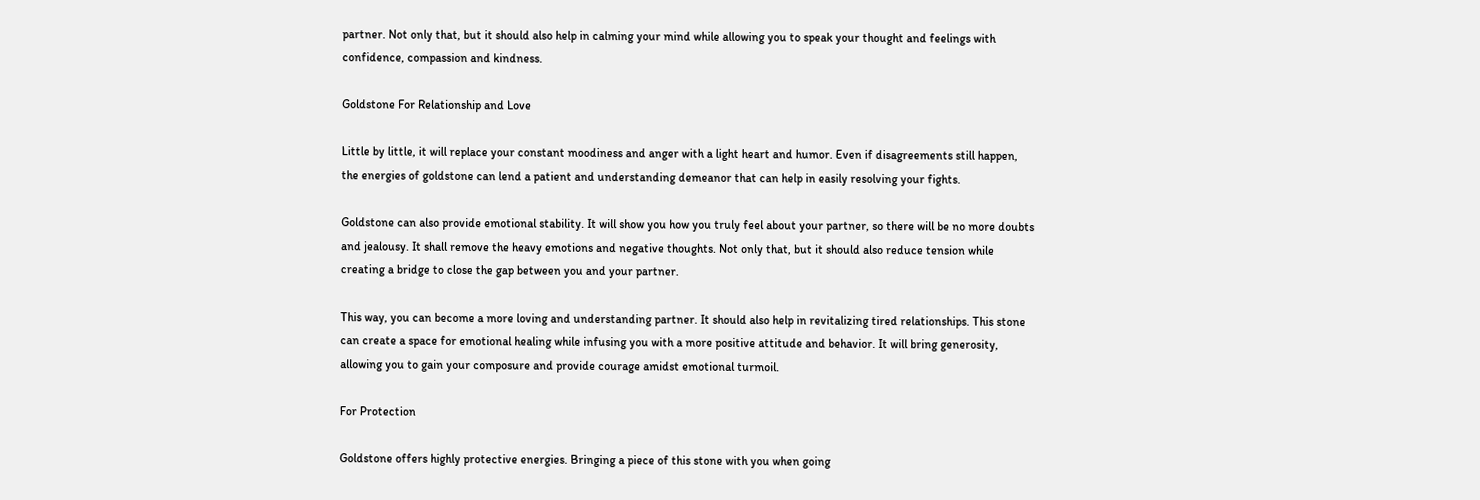partner. Not only that, but it should also help in calming your mind while allowing you to speak your thought and feelings with confidence, compassion and kindness.

Goldstone For Relationship and Love

Little by little, it will replace your constant moodiness and anger with a light heart and humor. Even if disagreements still happen, the energies of goldstone can lend a patient and understanding demeanor that can help in easily resolving your fights.

Goldstone can also provide emotional stability. It will show you how you truly feel about your partner, so there will be no more doubts and jealousy. It shall remove the heavy emotions and negative thoughts. Not only that, but it should also reduce tension while creating a bridge to close the gap between you and your partner.

This way, you can become a more loving and understanding partner. It should also help in revitalizing tired relationships. This stone can create a space for emotional healing while infusing you with a more positive attitude and behavior. It will bring generosity, allowing you to gain your composure and provide courage amidst emotional turmoil.

For Protection

Goldstone offers highly protective energies. Bringing a piece of this stone with you when going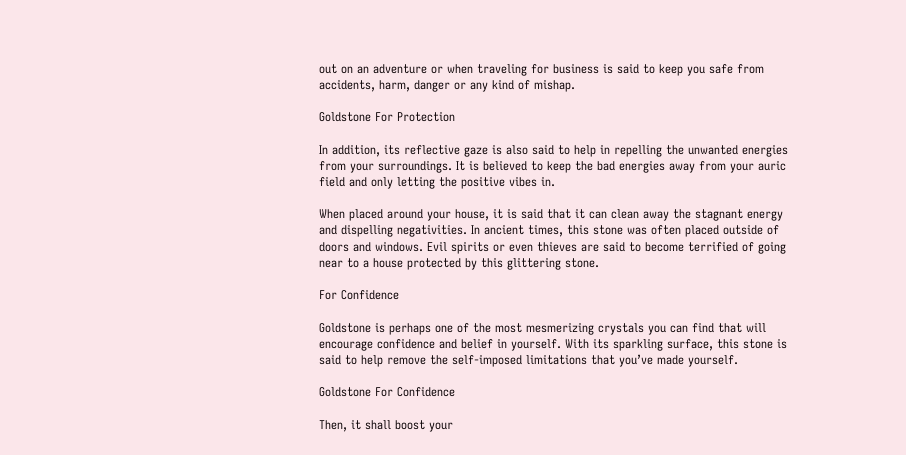out on an adventure or when traveling for business is said to keep you safe from accidents, harm, danger or any kind of mishap.

Goldstone For Protection

In addition, its reflective gaze is also said to help in repelling the unwanted energies from your surroundings. It is believed to keep the bad energies away from your auric field and only letting the positive vibes in.

When placed around your house, it is said that it can clean away the stagnant energy and dispelling negativities. In ancient times, this stone was often placed outside of doors and windows. Evil spirits or even thieves are said to become terrified of going near to a house protected by this glittering stone.

For Confidence

Goldstone is perhaps one of the most mesmerizing crystals you can find that will encourage confidence and belief in yourself. With its sparkling surface, this stone is said to help remove the self-imposed limitations that you’ve made yourself.

Goldstone For Confidence

Then, it shall boost your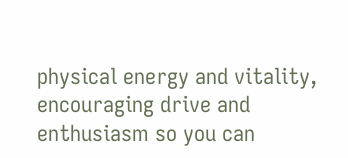physical energy and vitality, encouraging drive and enthusiasm so you can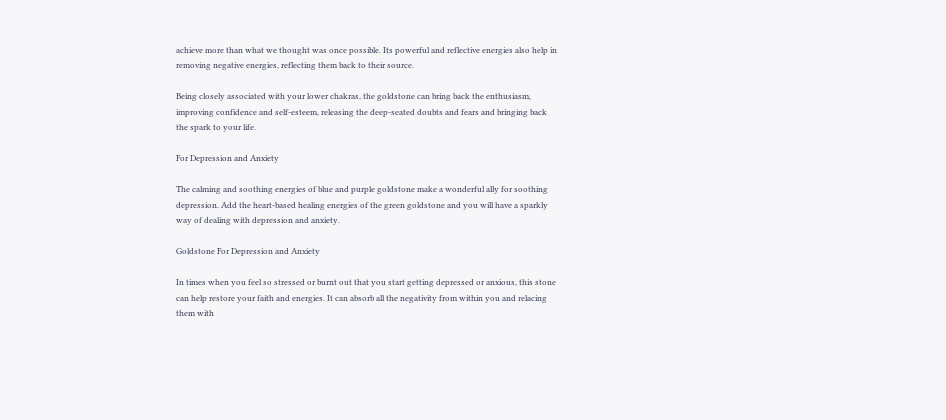achieve more than what we thought was once possible. Its powerful and reflective energies also help in removing negative energies, reflecting them back to their source.

Being closely associated with your lower chakras, the goldstone can bring back the enthusiasm, improving confidence and self-esteem, releasing the deep-seated doubts and fears and bringing back the spark to your life.

For Depression and Anxiety

The calming and soothing energies of blue and purple goldstone make a wonderful ally for soothing depression. Add the heart-based healing energies of the green goldstone and you will have a sparkly way of dealing with depression and anxiety.

Goldstone For Depression and Anxiety

In times when you feel so stressed or burnt out that you start getting depressed or anxious, this stone can help restore your faith and energies. It can absorb all the negativity from within you and relacing them with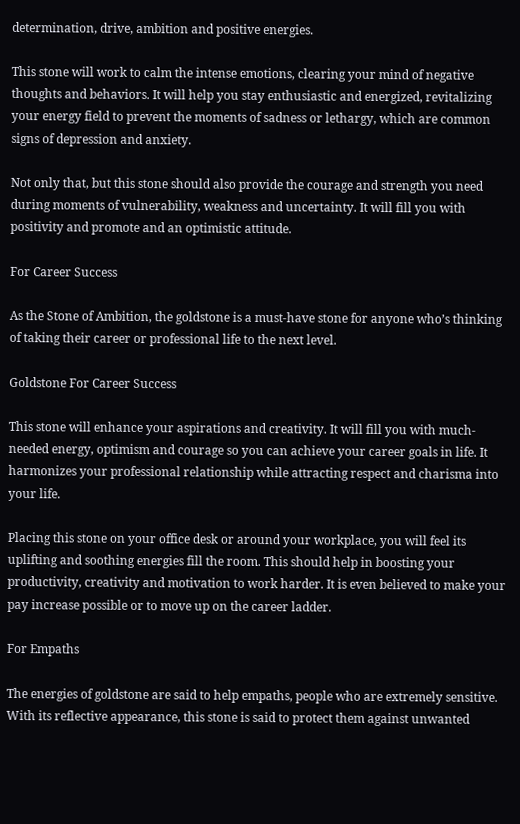determination, drive, ambition and positive energies.

This stone will work to calm the intense emotions, clearing your mind of negative thoughts and behaviors. It will help you stay enthusiastic and energized, revitalizing your energy field to prevent the moments of sadness or lethargy, which are common signs of depression and anxiety.

Not only that, but this stone should also provide the courage and strength you need during moments of vulnerability, weakness and uncertainty. It will fill you with positivity and promote and an optimistic attitude.

For Career Success

As the Stone of Ambition, the goldstone is a must-have stone for anyone who’s thinking of taking their career or professional life to the next level.

Goldstone For Career Success

This stone will enhance your aspirations and creativity. It will fill you with much-needed energy, optimism and courage so you can achieve your career goals in life. It harmonizes your professional relationship while attracting respect and charisma into your life.

Placing this stone on your office desk or around your workplace, you will feel its uplifting and soothing energies fill the room. This should help in boosting your productivity, creativity and motivation to work harder. It is even believed to make your pay increase possible or to move up on the career ladder.

For Empaths

The energies of goldstone are said to help empaths, people who are extremely sensitive. With its reflective appearance, this stone is said to protect them against unwanted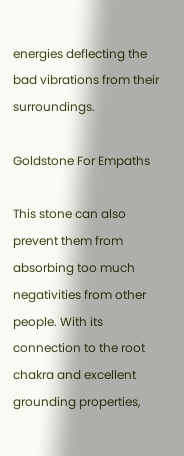energies deflecting the bad vibrations from their surroundings.

Goldstone For Empaths

This stone can also prevent them from absorbing too much negativities from other people. With its connection to the root chakra and excellent grounding properties,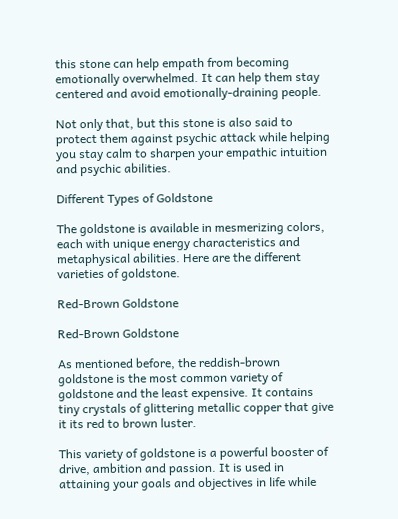this stone can help empath from becoming emotionally overwhelmed. It can help them stay centered and avoid emotionally-draining people.

Not only that, but this stone is also said to protect them against psychic attack while helping you stay calm to sharpen your empathic intuition and psychic abilities.

Different Types of Goldstone

The goldstone is available in mesmerizing colors, each with unique energy characteristics and metaphysical abilities. Here are the different varieties of goldstone.

Red-Brown Goldstone

Red-Brown Goldstone

As mentioned before, the reddish-brown goldstone is the most common variety of goldstone and the least expensive. It contains tiny crystals of glittering metallic copper that give it its red to brown luster.

This variety of goldstone is a powerful booster of drive, ambition and passion. It is used in attaining your goals and objectives in life while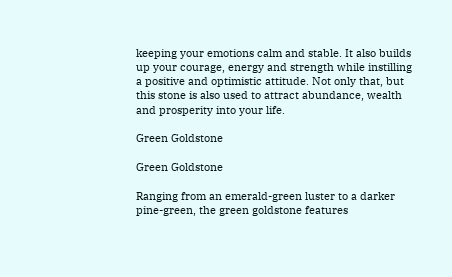keeping your emotions calm and stable. It also builds up your courage, energy and strength while instilling a positive and optimistic attitude. Not only that, but this stone is also used to attract abundance, wealth and prosperity into your life.

Green Goldstone

Green Goldstone

Ranging from an emerald-green luster to a darker pine-green, the green goldstone features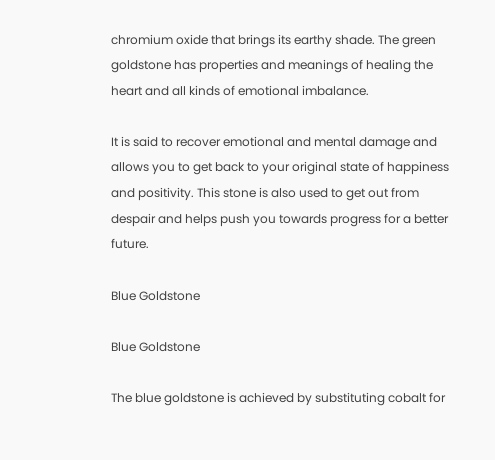chromium oxide that brings its earthy shade. The green goldstone has properties and meanings of healing the heart and all kinds of emotional imbalance.

It is said to recover emotional and mental damage and allows you to get back to your original state of happiness and positivity. This stone is also used to get out from despair and helps push you towards progress for a better future.

Blue Goldstone

Blue Goldstone

The blue goldstone is achieved by substituting cobalt for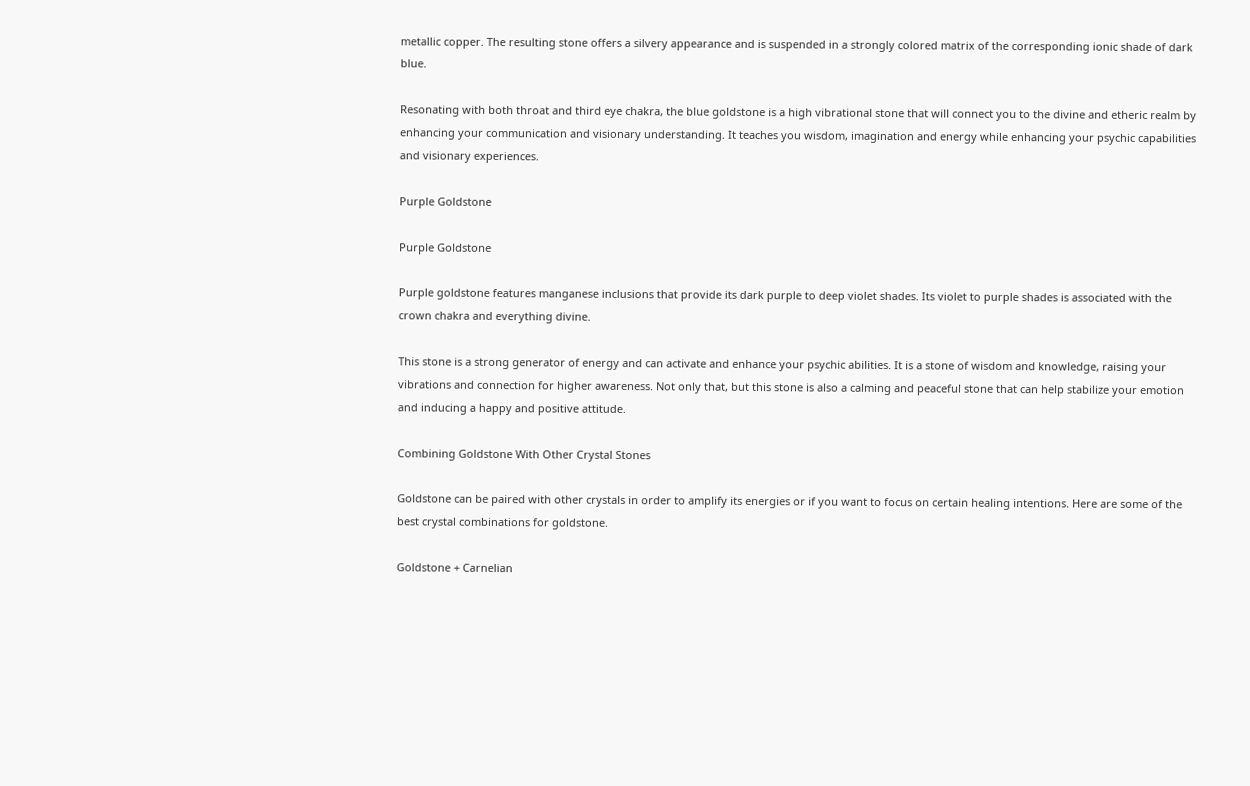metallic copper. The resulting stone offers a silvery appearance and is suspended in a strongly colored matrix of the corresponding ionic shade of dark blue.

Resonating with both throat and third eye chakra, the blue goldstone is a high vibrational stone that will connect you to the divine and etheric realm by enhancing your communication and visionary understanding. It teaches you wisdom, imagination and energy while enhancing your psychic capabilities and visionary experiences.

Purple Goldstone

Purple Goldstone

Purple goldstone features manganese inclusions that provide its dark purple to deep violet shades. Its violet to purple shades is associated with the crown chakra and everything divine.

This stone is a strong generator of energy and can activate and enhance your psychic abilities. It is a stone of wisdom and knowledge, raising your vibrations and connection for higher awareness. Not only that, but this stone is also a calming and peaceful stone that can help stabilize your emotion and inducing a happy and positive attitude.

Combining Goldstone With Other Crystal Stones

Goldstone can be paired with other crystals in order to amplify its energies or if you want to focus on certain healing intentions. Here are some of the best crystal combinations for goldstone.

Goldstone + Carnelian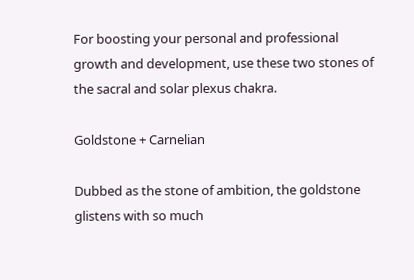For boosting your personal and professional growth and development, use these two stones of the sacral and solar plexus chakra.

Goldstone + Carnelian

Dubbed as the stone of ambition, the goldstone glistens with so much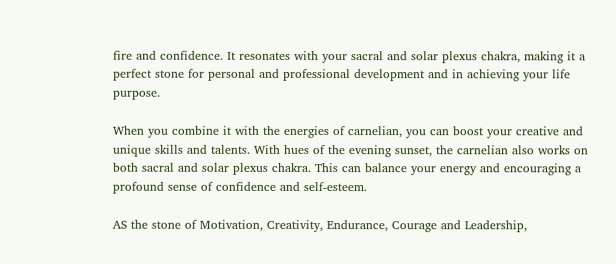fire and confidence. It resonates with your sacral and solar plexus chakra, making it a perfect stone for personal and professional development and in achieving your life purpose.

When you combine it with the energies of carnelian, you can boost your creative and unique skills and talents. With hues of the evening sunset, the carnelian also works on both sacral and solar plexus chakra. This can balance your energy and encouraging a profound sense of confidence and self-esteem.

AS the stone of Motivation, Creativity, Endurance, Courage and Leadership,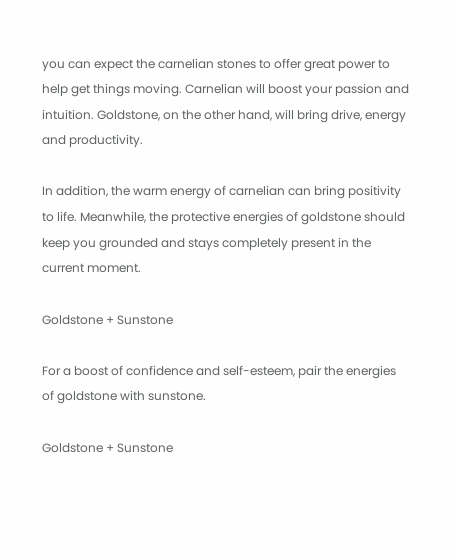you can expect the carnelian stones to offer great power to help get things moving. Carnelian will boost your passion and intuition. Goldstone, on the other hand, will bring drive, energy and productivity.

In addition, the warm energy of carnelian can bring positivity to life. Meanwhile, the protective energies of goldstone should keep you grounded and stays completely present in the current moment.

Goldstone + Sunstone

For a boost of confidence and self-esteem, pair the energies of goldstone with sunstone.

Goldstone + Sunstone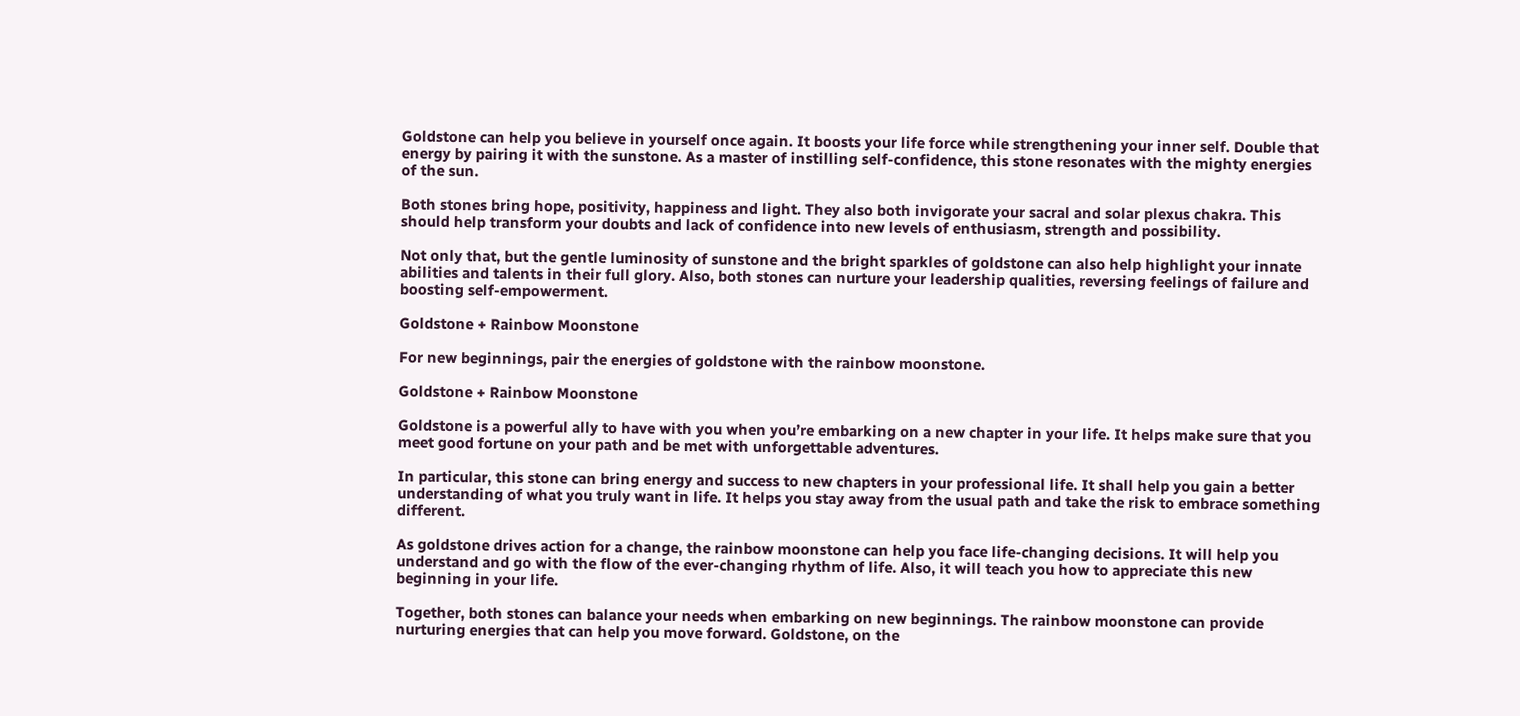Goldstone can help you believe in yourself once again. It boosts your life force while strengthening your inner self. Double that energy by pairing it with the sunstone. As a master of instilling self-confidence, this stone resonates with the mighty energies of the sun.

Both stones bring hope, positivity, happiness and light. They also both invigorate your sacral and solar plexus chakra. This should help transform your doubts and lack of confidence into new levels of enthusiasm, strength and possibility.

Not only that, but the gentle luminosity of sunstone and the bright sparkles of goldstone can also help highlight your innate abilities and talents in their full glory. Also, both stones can nurture your leadership qualities, reversing feelings of failure and boosting self-empowerment.

Goldstone + Rainbow Moonstone

For new beginnings, pair the energies of goldstone with the rainbow moonstone.

Goldstone + Rainbow Moonstone

Goldstone is a powerful ally to have with you when you’re embarking on a new chapter in your life. It helps make sure that you meet good fortune on your path and be met with unforgettable adventures.

In particular, this stone can bring energy and success to new chapters in your professional life. It shall help you gain a better understanding of what you truly want in life. It helps you stay away from the usual path and take the risk to embrace something different.

As goldstone drives action for a change, the rainbow moonstone can help you face life-changing decisions. It will help you understand and go with the flow of the ever-changing rhythm of life. Also, it will teach you how to appreciate this new beginning in your life.

Together, both stones can balance your needs when embarking on new beginnings. The rainbow moonstone can provide nurturing energies that can help you move forward. Goldstone, on the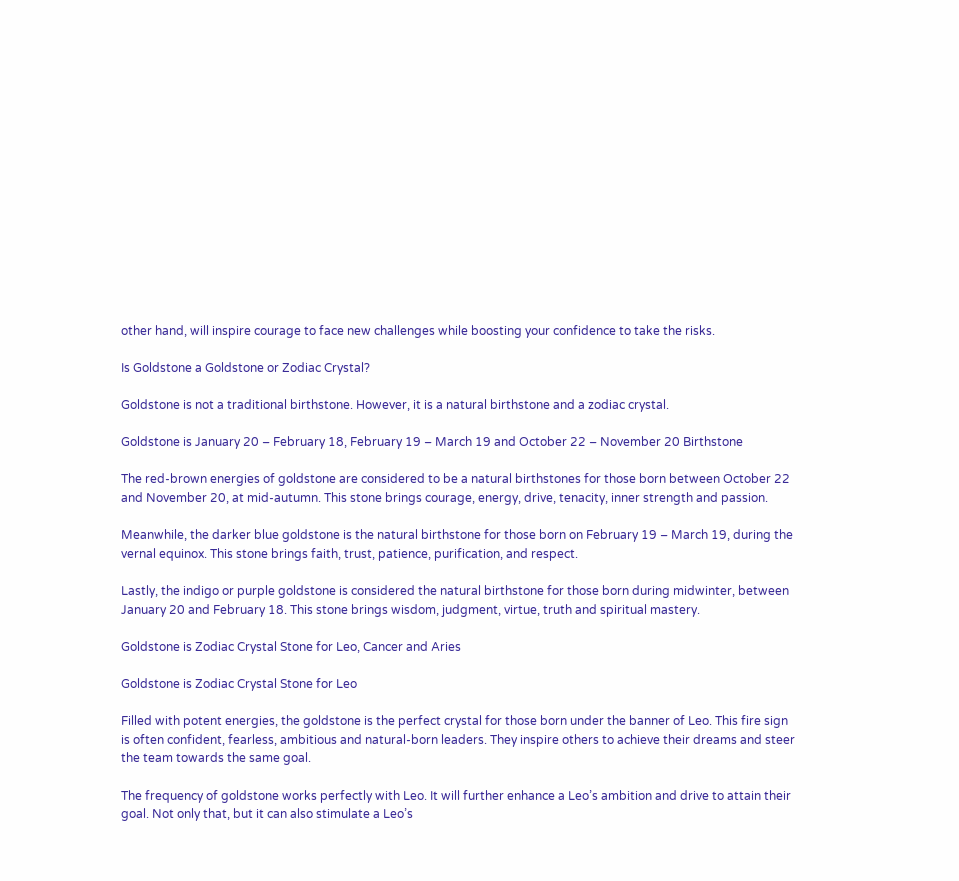other hand, will inspire courage to face new challenges while boosting your confidence to take the risks.

Is Goldstone a Goldstone or Zodiac Crystal?

Goldstone is not a traditional birthstone. However, it is a natural birthstone and a zodiac crystal.

Goldstone is January 20 – February 18, February 19 – March 19 and October 22 – November 20 Birthstone

The red-brown energies of goldstone are considered to be a natural birthstones for those born between October 22 and November 20, at mid-autumn. This stone brings courage, energy, drive, tenacity, inner strength and passion.

Meanwhile, the darker blue goldstone is the natural birthstone for those born on February 19 – March 19, during the vernal equinox. This stone brings faith, trust, patience, purification, and respect.

Lastly, the indigo or purple goldstone is considered the natural birthstone for those born during midwinter, between January 20 and February 18. This stone brings wisdom, judgment, virtue, truth and spiritual mastery.

Goldstone is Zodiac Crystal Stone for Leo, Cancer and Aries

Goldstone is Zodiac Crystal Stone for Leo

Filled with potent energies, the goldstone is the perfect crystal for those born under the banner of Leo. This fire sign is often confident, fearless, ambitious and natural-born leaders. They inspire others to achieve their dreams and steer the team towards the same goal.

The frequency of goldstone works perfectly with Leo. It will further enhance a Leo’s ambition and drive to attain their goal. Not only that, but it can also stimulate a Leo’s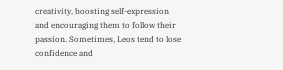creativity, boosting self-expression and encouraging them to follow their passion. Sometimes, Leos tend to lose confidence and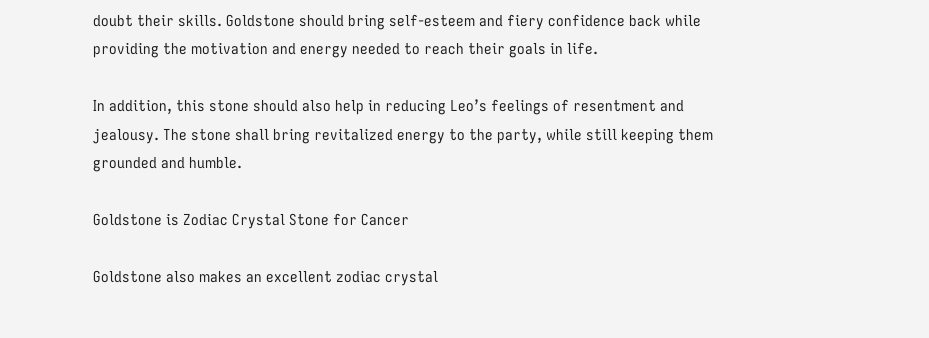doubt their skills. Goldstone should bring self-esteem and fiery confidence back while providing the motivation and energy needed to reach their goals in life.

In addition, this stone should also help in reducing Leo’s feelings of resentment and jealousy. The stone shall bring revitalized energy to the party, while still keeping them grounded and humble.

Goldstone is Zodiac Crystal Stone for Cancer

Goldstone also makes an excellent zodiac crystal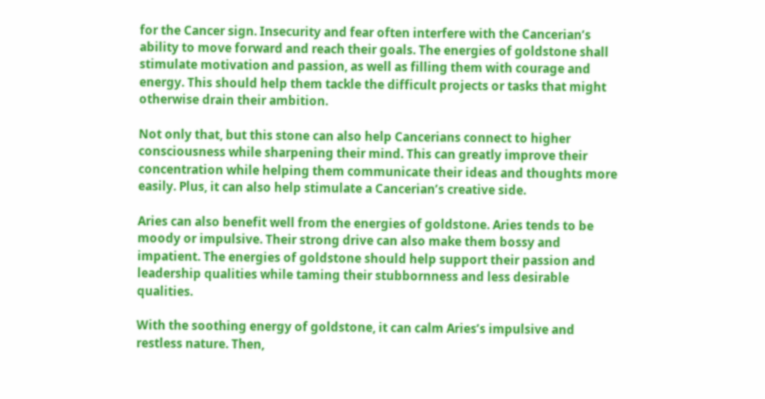for the Cancer sign. Insecurity and fear often interfere with the Cancerian’s ability to move forward and reach their goals. The energies of goldstone shall stimulate motivation and passion, as well as filling them with courage and energy. This should help them tackle the difficult projects or tasks that might otherwise drain their ambition.

Not only that, but this stone can also help Cancerians connect to higher consciousness while sharpening their mind. This can greatly improve their concentration while helping them communicate their ideas and thoughts more easily. Plus, it can also help stimulate a Cancerian’s creative side.

Aries can also benefit well from the energies of goldstone. Aries tends to be moody or impulsive. Their strong drive can also make them bossy and impatient. The energies of goldstone should help support their passion and leadership qualities while taming their stubbornness and less desirable qualities.

With the soothing energy of goldstone, it can calm Aries’s impulsive and restless nature. Then,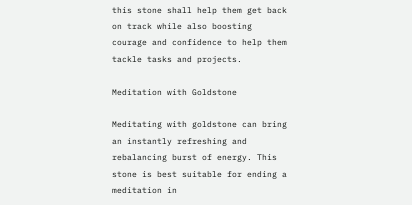this stone shall help them get back on track while also boosting courage and confidence to help them tackle tasks and projects.

Meditation with Goldstone

Meditating with goldstone can bring an instantly refreshing and rebalancing burst of energy. This stone is best suitable for ending a meditation in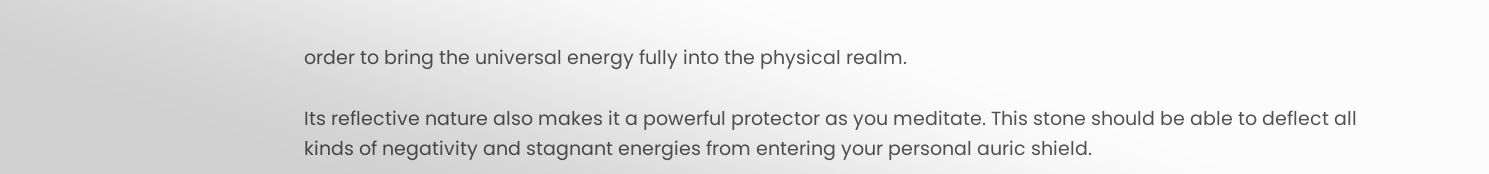order to bring the universal energy fully into the physical realm.

Its reflective nature also makes it a powerful protector as you meditate. This stone should be able to deflect all kinds of negativity and stagnant energies from entering your personal auric shield.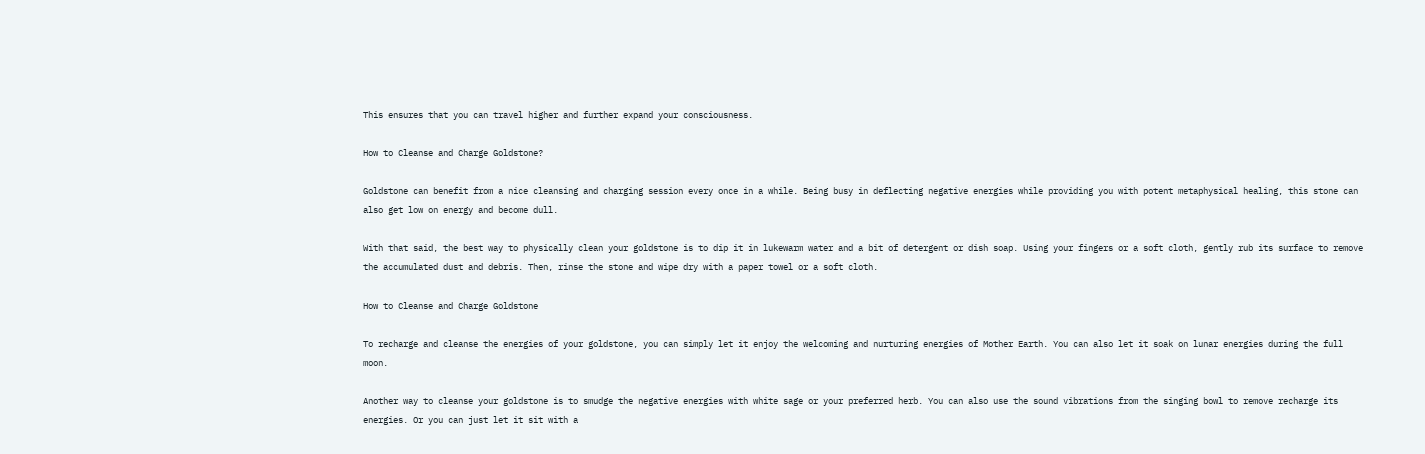This ensures that you can travel higher and further expand your consciousness.

How to Cleanse and Charge Goldstone?

Goldstone can benefit from a nice cleansing and charging session every once in a while. Being busy in deflecting negative energies while providing you with potent metaphysical healing, this stone can also get low on energy and become dull.

With that said, the best way to physically clean your goldstone is to dip it in lukewarm water and a bit of detergent or dish soap. Using your fingers or a soft cloth, gently rub its surface to remove the accumulated dust and debris. Then, rinse the stone and wipe dry with a paper towel or a soft cloth.

How to Cleanse and Charge Goldstone

To recharge and cleanse the energies of your goldstone, you can simply let it enjoy the welcoming and nurturing energies of Mother Earth. You can also let it soak on lunar energies during the full moon.

Another way to cleanse your goldstone is to smudge the negative energies with white sage or your preferred herb. You can also use the sound vibrations from the singing bowl to remove recharge its energies. Or you can just let it sit with a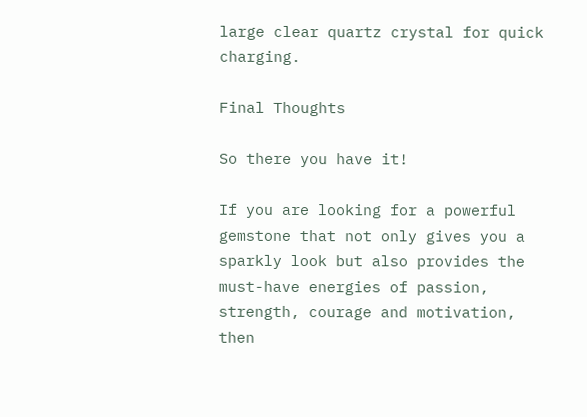large clear quartz crystal for quick charging.

Final Thoughts

So there you have it!

If you are looking for a powerful gemstone that not only gives you a sparkly look but also provides the must-have energies of passion, strength, courage and motivation, then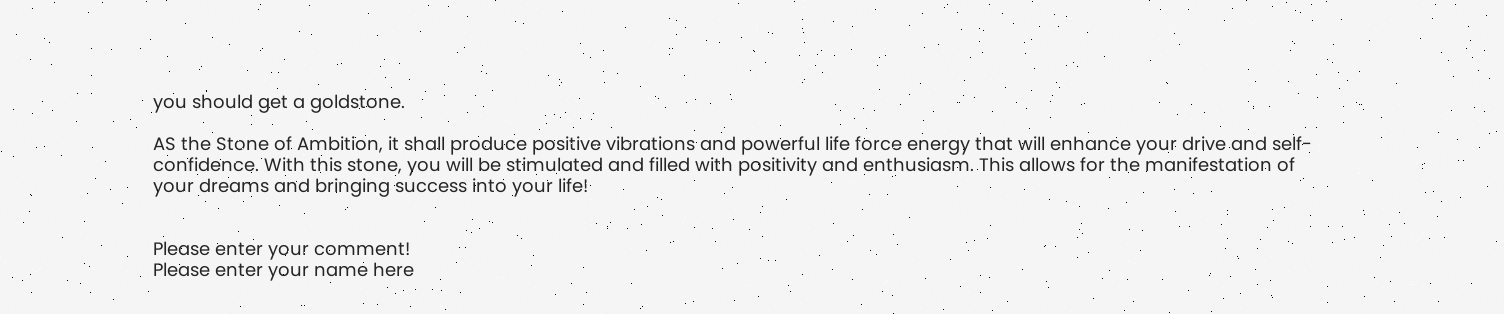you should get a goldstone.

AS the Stone of Ambition, it shall produce positive vibrations and powerful life force energy that will enhance your drive and self-confidence. With this stone, you will be stimulated and filled with positivity and enthusiasm. This allows for the manifestation of your dreams and bringing success into your life!


Please enter your comment!
Please enter your name here